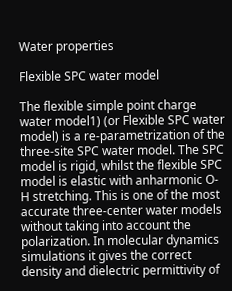Water properties

Flexible SPC water model

The flexible simple point charge water model1) (or Flexible SPC water model) is a re-parametrization of the three-site SPC water model. The SPC model is rigid, whilst the flexible SPC model is elastic with anharmonic O-H stretching. This is one of the most accurate three-center water models without taking into account the polarization. In molecular dynamics simulations it gives the correct density and dielectric permittivity of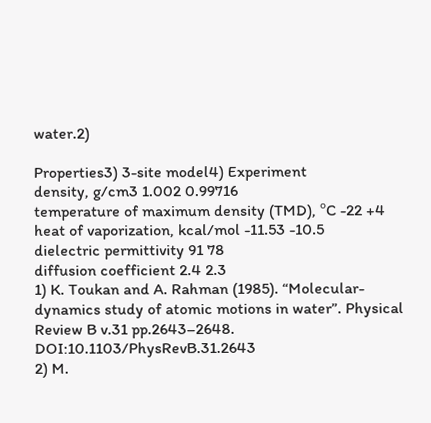water.2)

Properties3) 3-site model4) Experiment
density, g/cm3 1.002 0.99716
temperature of maximum density (TMD), ºC -22 +4
heat of vaporization, kcal/mol -11.53 -10.5
dielectric permittivity 91 78
diffusion coefficient 2.4 2.3
1) K. Toukan and A. Rahman (1985). “Molecular-dynamics study of atomic motions in water”. Physical Review B v.31 pp.2643–2648. DOI:10.1103/PhysRevB.31.2643
2) M.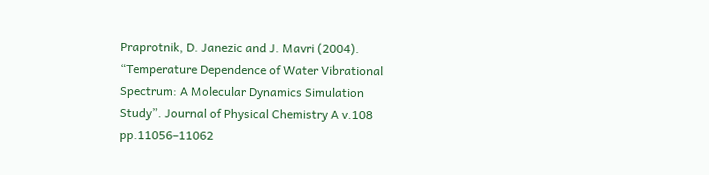Praprotnik, D. Janezic and J. Mavri (2004). “Temperature Dependence of Water Vibrational Spectrum: A Molecular Dynamics Simulation Study”. Journal of Physical Chemistry A v.108 pp.11056–11062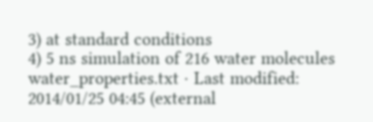3) at standard conditions
4) 5 ns simulation of 216 water molecules
water_properties.txt · Last modified: 2014/01/25 04:45 (external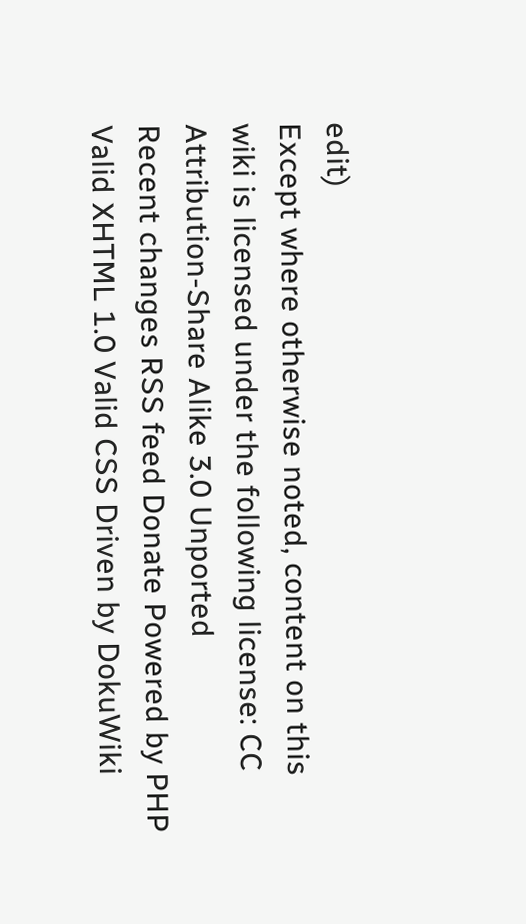edit)
Except where otherwise noted, content on this wiki is licensed under the following license: CC Attribution-Share Alike 3.0 Unported
Recent changes RSS feed Donate Powered by PHP Valid XHTML 1.0 Valid CSS Driven by DokuWiki